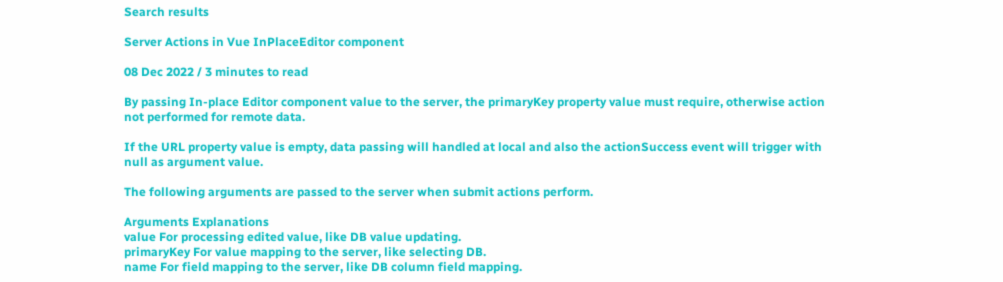Search results

Server Actions in Vue InPlaceEditor component

08 Dec 2022 / 3 minutes to read

By passing In-place Editor component value to the server, the primaryKey property value must require, otherwise action not performed for remote data.

If the URL property value is empty, data passing will handled at local and also the actionSuccess event will trigger with null as argument value.

The following arguments are passed to the server when submit actions perform.

Arguments Explanations
value For processing edited value, like DB value updating.
primaryKey For value mapping to the server, like selecting DB.
name For field mapping to the server, like DB column field mapping.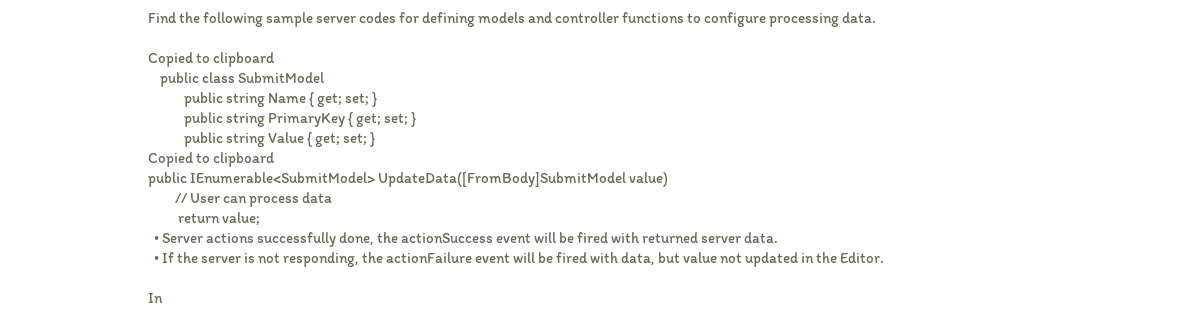Find the following sample server codes for defining models and controller functions to configure processing data.

Copied to clipboard
    public class SubmitModel
            public string Name { get; set; }
            public string PrimaryKey { get; set; }
            public string Value { get; set; }
Copied to clipboard
public IEnumerable<SubmitModel> UpdateData([FromBody]SubmitModel value)
         // User can process data
          return value;
  • Server actions successfully done, the actionSuccess event will be fired with returned server data.
  • If the server is not responding, the actionFailure event will be fired with data, but value not updated in the Editor.

In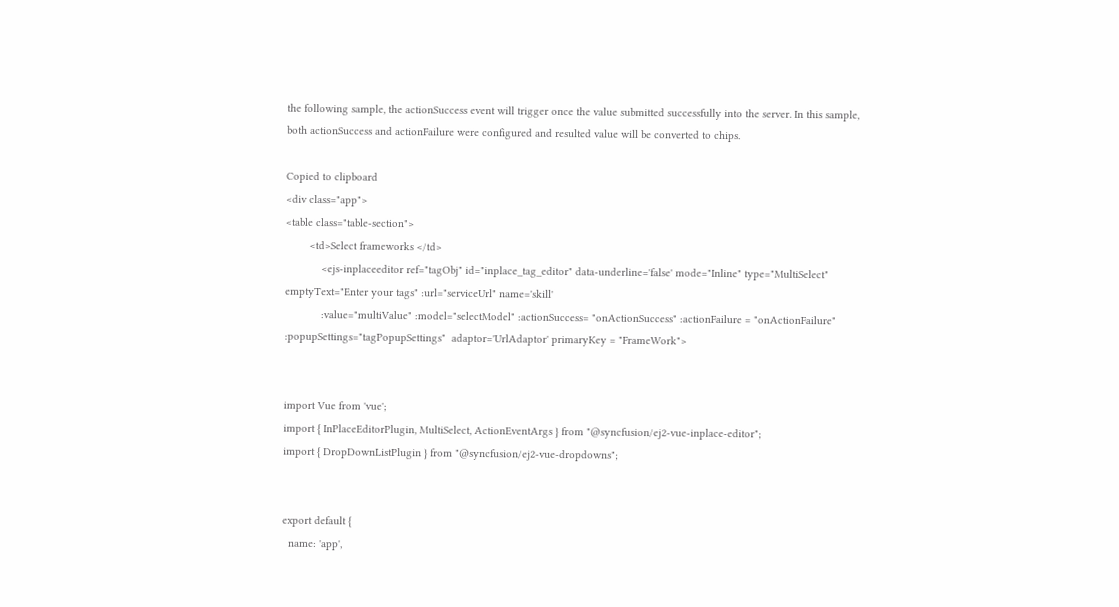the following sample, the actionSuccess event will trigger once the value submitted successfully into the server. In this sample, both actionSuccess and actionFailure were configured and resulted value will be converted to chips.

Copied to clipboard
<div class="app">
<table class="table-section">
        <td>Select frameworks </td>
            <ejs-inplaceeditor ref="tagObj" id="inplace_tag_editor" data-underline='false' mode="Inline" type="MultiSelect" emptyText="Enter your tags" :url="serviceUrl" name='skill'
            :value="multiValue" :model="selectModel" :actionSuccess= "onActionSuccess" :actionFailure = "onActionFailure" :popupSettings="tagPopupSettings"  adaptor='UrlAdaptor' primaryKey = "FrameWork">


import Vue from 'vue';
import { InPlaceEditorPlugin, MultiSelect, ActionEventArgs } from "@syncfusion/ej2-vue-inplace-editor";
import { DropDownListPlugin } from "@syncfusion/ej2-vue-dropdowns";


export default {
  name: 'app',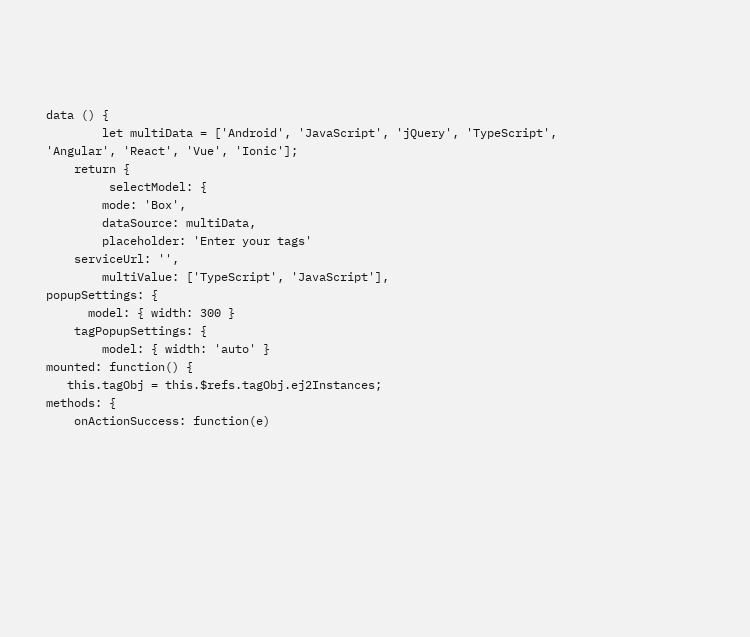data () {
        let multiData = ['Android', 'JavaScript', 'jQuery', 'TypeScript', 'Angular', 'React', 'Vue', 'Ionic'];
    return {
         selectModel: {
        mode: 'Box',
        dataSource: multiData,
        placeholder: 'Enter your tags'
    serviceUrl: '',
        multiValue: ['TypeScript', 'JavaScript'],
popupSettings: {
      model: { width: 300 }
    tagPopupSettings: {
        model: { width: 'auto' }
mounted: function() {
   this.tagObj = this.$refs.tagObj.ej2Instances;
methods: {
    onActionSuccess: function(e)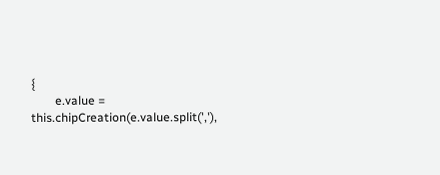{
        e.value = this.chipCreation(e.value.split(','),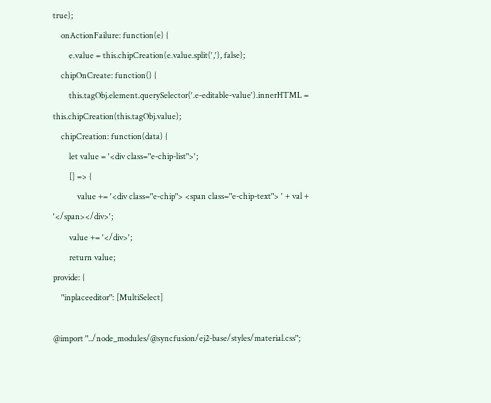true);
    onActionFailure: function(e) {
        e.value = this.chipCreation(e.value.split(','), false);
    chipOnCreate: function() {
        this.tagObj.element.querySelector('.e-editable-value').innerHTML = this.chipCreation(this.tagObj.value);
    chipCreation: function(data) {
        let value = '<div class="e-chip-list">';
        [] => {
            value += '<div class="e-chip"> <span class="e-chip-text"> ' + val + '</span></div>';
        value += '</div>';
        return value;
provide: {
    "inplaceeditor": [MultiSelect]

@import "../node_modules/@syncfusion/ej2-base/styles/material.css";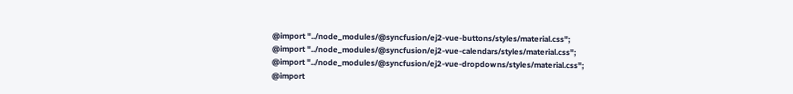@import "../node_modules/@syncfusion/ej2-vue-buttons/styles/material.css";
@import "../node_modules/@syncfusion/ej2-vue-calendars/styles/material.css";
@import "../node_modules/@syncfusion/ej2-vue-dropdowns/styles/material.css";
@import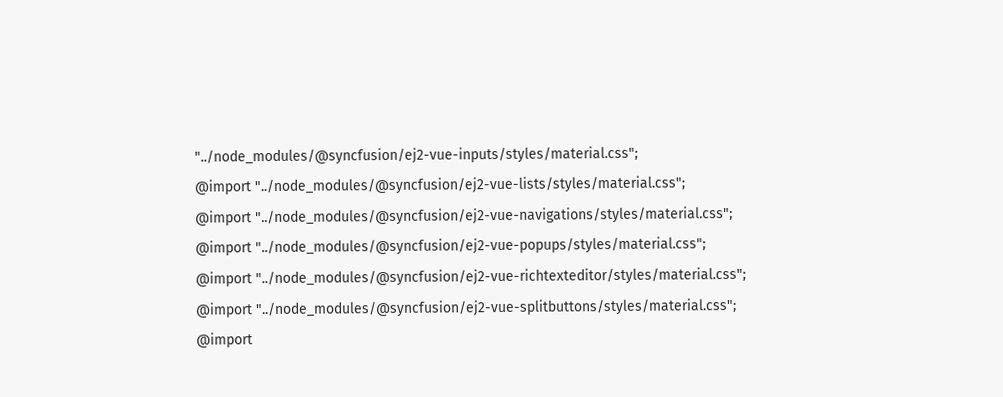"../node_modules/@syncfusion/ej2-vue-inputs/styles/material.css";
@import "../node_modules/@syncfusion/ej2-vue-lists/styles/material.css";
@import "../node_modules/@syncfusion/ej2-vue-navigations/styles/material.css";
@import "../node_modules/@syncfusion/ej2-vue-popups/styles/material.css";
@import "../node_modules/@syncfusion/ej2-vue-richtexteditor/styles/material.css";
@import "../node_modules/@syncfusion/ej2-vue-splitbuttons/styles/material.css";
@import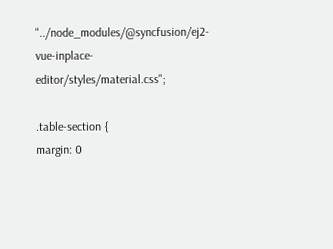"../node_modules/@syncfusion/ej2-vue-inplace-editor/styles/material.css";

.table-section {
margin: 0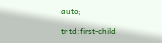auto;

tr td:first-child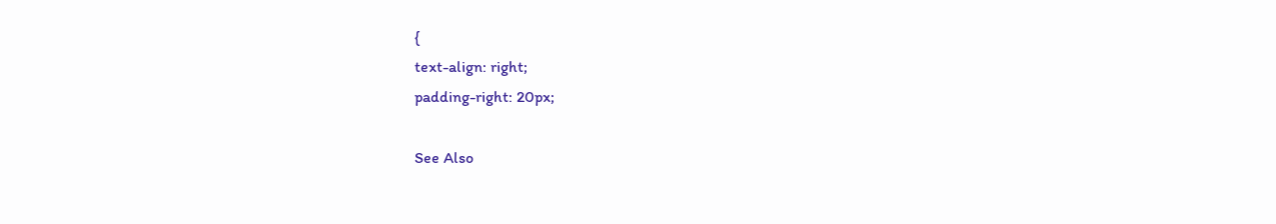{
text-align: right;
padding-right: 20px;

See Also